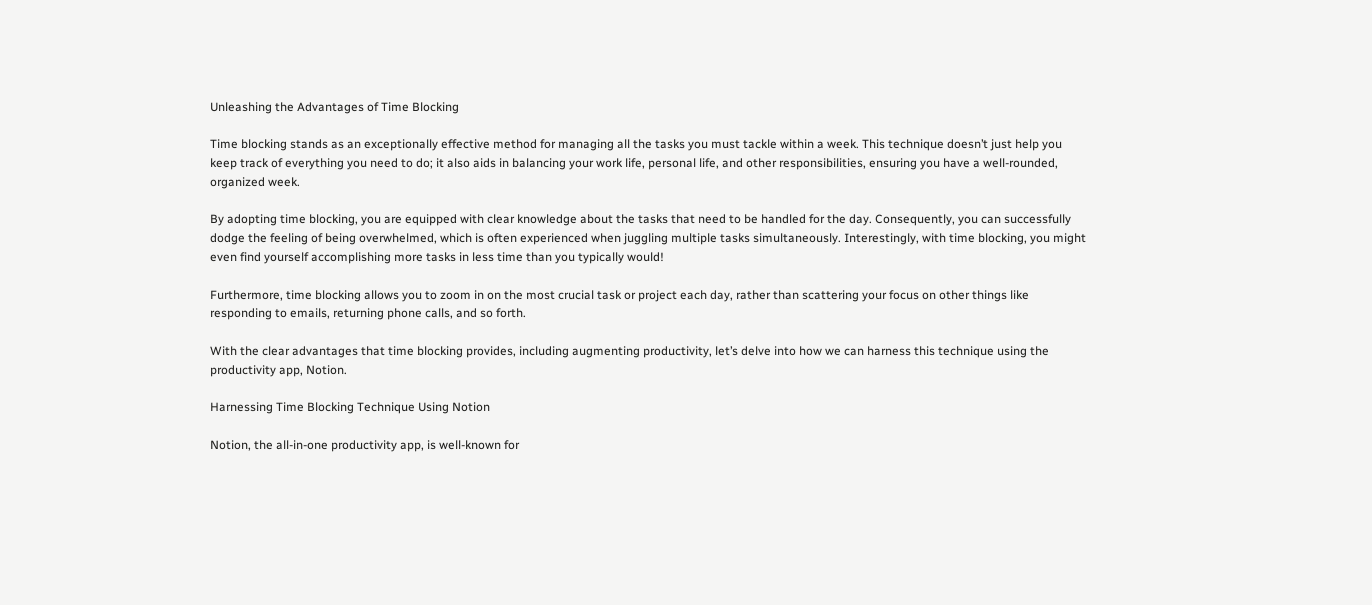Unleashing the Advantages of Time Blocking

Time blocking stands as an exceptionally effective method for managing all the tasks you must tackle within a week. This technique doesn’t just help you keep track of everything you need to do; it also aids in balancing your work life, personal life, and other responsibilities, ensuring you have a well-rounded, organized week.

By adopting time blocking, you are equipped with clear knowledge about the tasks that need to be handled for the day. Consequently, you can successfully dodge the feeling of being overwhelmed, which is often experienced when juggling multiple tasks simultaneously. Interestingly, with time blocking, you might even find yourself accomplishing more tasks in less time than you typically would!

Furthermore, time blocking allows you to zoom in on the most crucial task or project each day, rather than scattering your focus on other things like responding to emails, returning phone calls, and so forth.

With the clear advantages that time blocking provides, including augmenting productivity, let’s delve into how we can harness this technique using the productivity app, Notion.

Harnessing Time Blocking Technique Using Notion

Notion, the all-in-one productivity app, is well-known for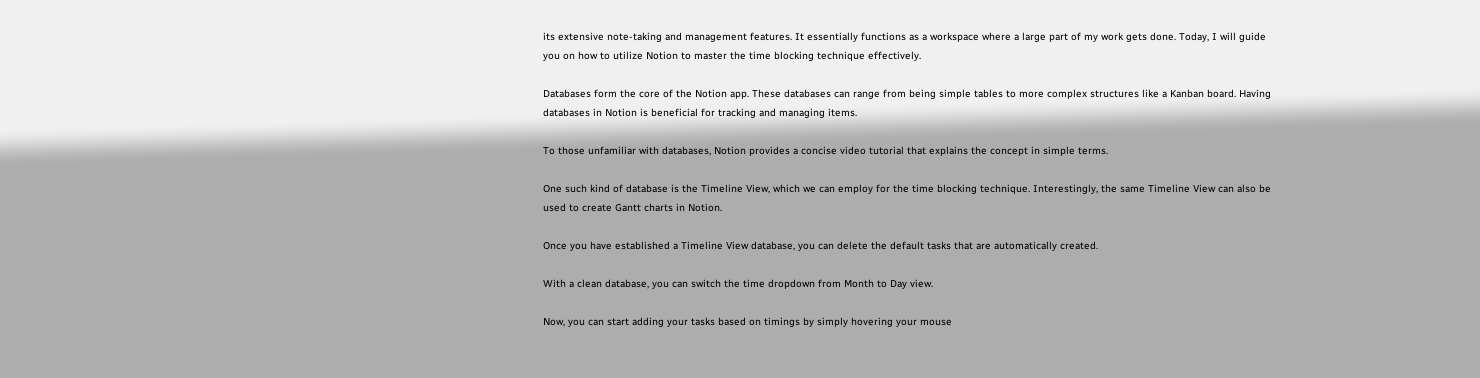its extensive note-taking and management features. It essentially functions as a workspace where a large part of my work gets done. Today, I will guide you on how to utilize Notion to master the time blocking technique effectively.

Databases form the core of the Notion app. These databases can range from being simple tables to more complex structures like a Kanban board. Having databases in Notion is beneficial for tracking and managing items.

To those unfamiliar with databases, Notion provides a concise video tutorial that explains the concept in simple terms.

One such kind of database is the Timeline View, which we can employ for the time blocking technique. Interestingly, the same Timeline View can also be used to create Gantt charts in Notion.

Once you have established a Timeline View database, you can delete the default tasks that are automatically created.

With a clean database, you can switch the time dropdown from Month to Day view.

Now, you can start adding your tasks based on timings by simply hovering your mouse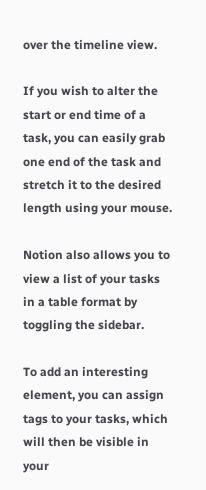over the timeline view.

If you wish to alter the start or end time of a task, you can easily grab one end of the task and stretch it to the desired length using your mouse.

Notion also allows you to view a list of your tasks in a table format by toggling the sidebar.

To add an interesting element, you can assign tags to your tasks, which will then be visible in your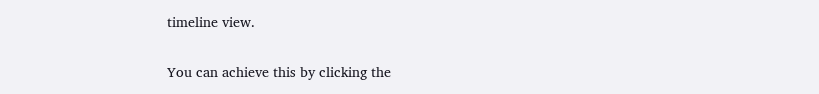timeline view.

You can achieve this by clicking the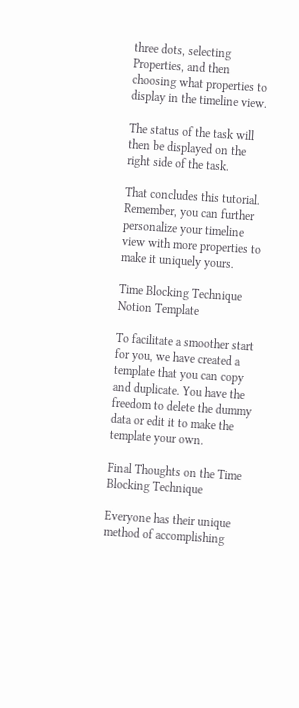three dots, selecting Properties, and then choosing what properties to display in the timeline view.

The status of the task will then be displayed on the right side of the task.

That concludes this tutorial. Remember, you can further personalize your timeline view with more properties to make it uniquely yours.

Time Blocking Technique Notion Template

To facilitate a smoother start for you, we have created a template that you can copy and duplicate. You have the freedom to delete the dummy data or edit it to make the template your own.

Final Thoughts on the Time Blocking Technique

Everyone has their unique method of accomplishing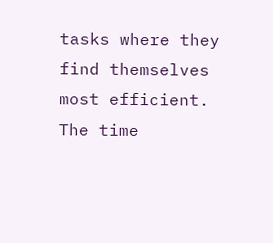tasks where they find themselves most efficient. The time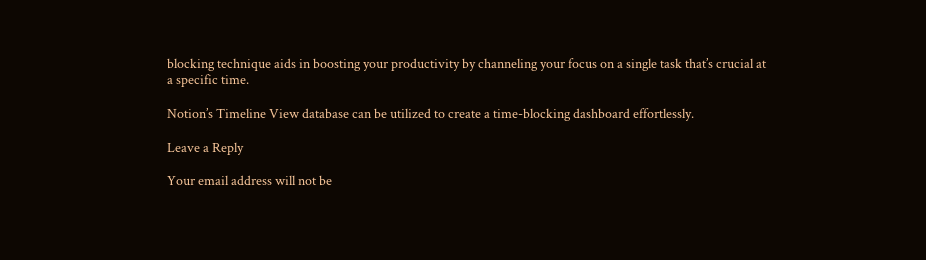blocking technique aids in boosting your productivity by channeling your focus on a single task that’s crucial at a specific time.

Notion’s Timeline View database can be utilized to create a time-blocking dashboard effortlessly.

Leave a Reply

Your email address will not be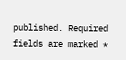published. Required fields are marked *